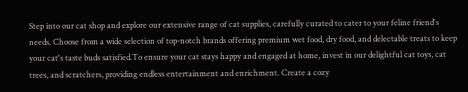Step into our cat shop and explore our extensive range of cat supplies, carefully curated to cater to your feline friend's needs. Choose from a wide selection of top-notch brands offering premium wet food, dry food, and delectable treats to keep your cat's taste buds satisfied.To ensure your cat stays happy and engaged at home, invest in our delightful cat toys, cat trees, and scratchers, providing endless entertainment and enrichment. Create a cozy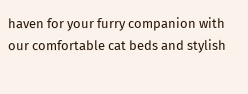haven for your furry companion with our comfortable cat beds and stylish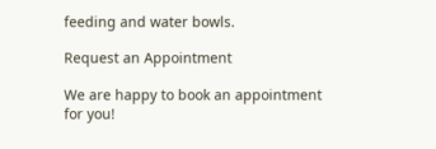feeding and water bowls.

Request an Appointment

We are happy to book an appointment for you!